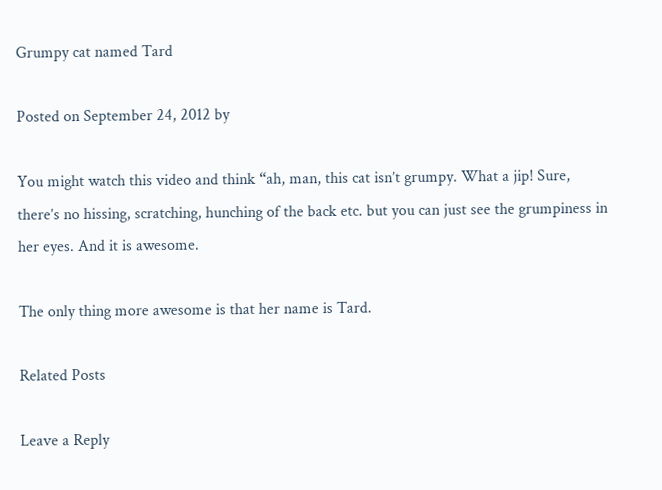Grumpy cat named Tard

Posted on September 24, 2012 by

You might watch this video and think “ah, man, this cat isn’t grumpy. What a jip! Sure, there’s no hissing, scratching, hunching of the back etc. but you can just see the grumpiness in her eyes. And it is awesome.

The only thing more awesome is that her name is Tard.

Related Posts

Leave a Reply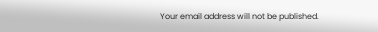Your email address will not be published.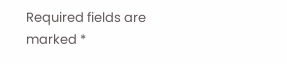Required fields are marked *